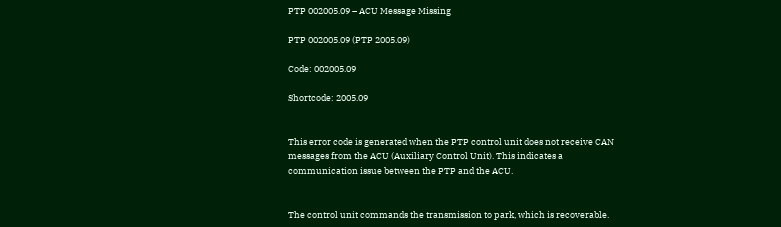PTP 002005.09 – ACU Message Missing

PTP 002005.09 (PTP 2005.09)

Code: 002005.09

Shortcode: 2005.09


This error code is generated when the PTP control unit does not receive CAN messages from the ACU (Auxiliary Control Unit). This indicates a communication issue between the PTP and the ACU.


The control unit commands the transmission to park, which is recoverable.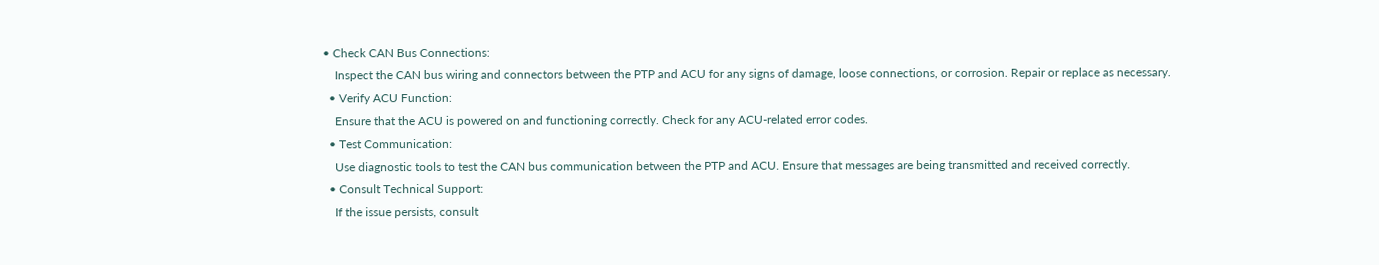• Check CAN Bus Connections:
    Inspect the CAN bus wiring and connectors between the PTP and ACU for any signs of damage, loose connections, or corrosion. Repair or replace as necessary.
  • Verify ACU Function:
    Ensure that the ACU is powered on and functioning correctly. Check for any ACU-related error codes.
  • Test Communication:
    Use diagnostic tools to test the CAN bus communication between the PTP and ACU. Ensure that messages are being transmitted and received correctly.
  • Consult Technical Support:
    If the issue persists, consult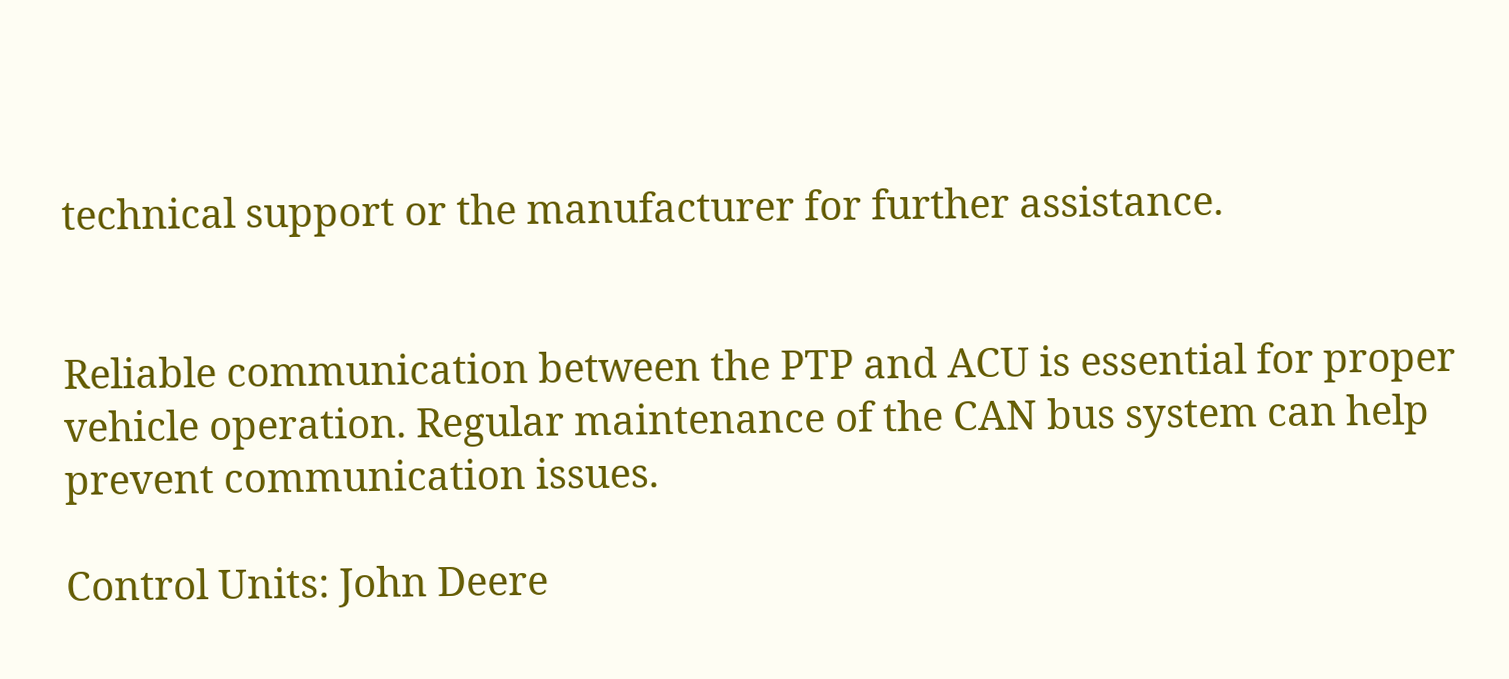technical support or the manufacturer for further assistance.


Reliable communication between the PTP and ACU is essential for proper vehicle operation. Regular maintenance of the CAN bus system can help prevent communication issues.

Control Units: John Deere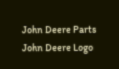John Deere Parts
John Deere Logo